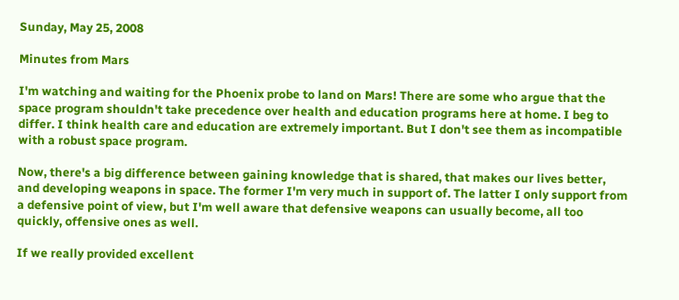Sunday, May 25, 2008

Minutes from Mars

I'm watching and waiting for the Phoenix probe to land on Mars! There are some who argue that the space program shouldn't take precedence over health and education programs here at home. I beg to differ. I think health care and education are extremely important. But I don't see them as incompatible with a robust space program.

Now, there's a big difference between gaining knowledge that is shared, that makes our lives better, and developing weapons in space. The former I'm very much in support of. The latter I only support from a defensive point of view, but I'm well aware that defensive weapons can usually become, all too quickly, offensive ones as well.

If we really provided excellent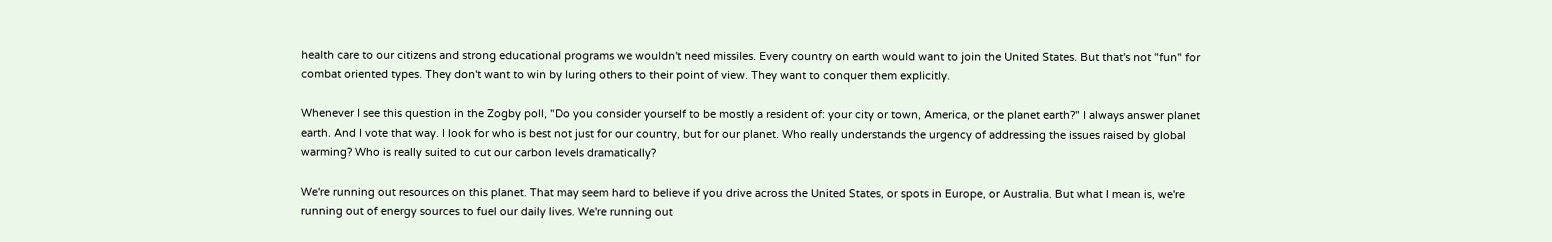health care to our citizens and strong educational programs we wouldn't need missiles. Every country on earth would want to join the United States. But that's not "fun" for combat oriented types. They don't want to win by luring others to their point of view. They want to conquer them explicitly.

Whenever I see this question in the Zogby poll, "Do you consider yourself to be mostly a resident of: your city or town, America, or the planet earth?" I always answer planet earth. And I vote that way. I look for who is best not just for our country, but for our planet. Who really understands the urgency of addressing the issues raised by global warming? Who is really suited to cut our carbon levels dramatically?

We're running out resources on this planet. That may seem hard to believe if you drive across the United States, or spots in Europe, or Australia. But what I mean is, we're running out of energy sources to fuel our daily lives. We're running out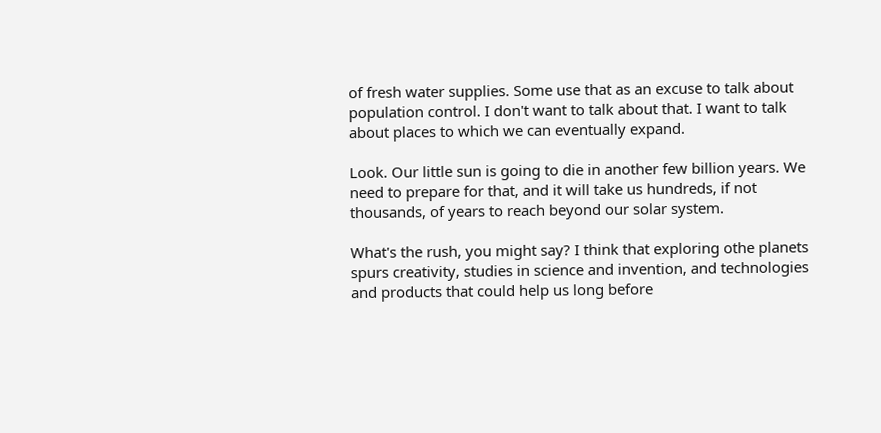of fresh water supplies. Some use that as an excuse to talk about population control. I don't want to talk about that. I want to talk about places to which we can eventually expand.

Look. Our little sun is going to die in another few billion years. We need to prepare for that, and it will take us hundreds, if not thousands, of years to reach beyond our solar system.

What's the rush, you might say? I think that exploring othe planets spurs creativity, studies in science and invention, and technologies and products that could help us long before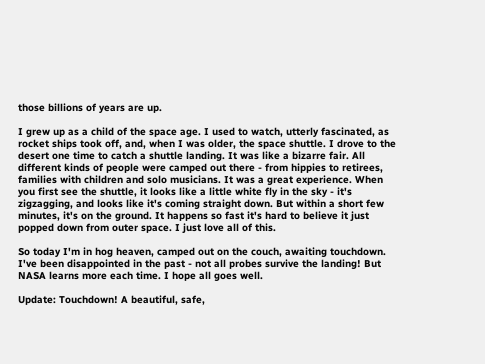those billions of years are up.

I grew up as a child of the space age. I used to watch, utterly fascinated, as rocket ships took off, and, when I was older, the space shuttle. I drove to the desert one time to catch a shuttle landing. It was like a bizarre fair. All different kinds of people were camped out there - from hippies to retirees, families with children and solo musicians. It was a great experience. When you first see the shuttle, it looks like a little white fly in the sky - it's zigzagging, and looks like it's coming straight down. But within a short few minutes, it's on the ground. It happens so fast it's hard to believe it just popped down from outer space. I just love all of this.

So today I'm in hog heaven, camped out on the couch, awaiting touchdown. I've been disappointed in the past - not all probes survive the landing! But NASA learns more each time. I hope all goes well.

Update: Touchdown! A beautiful, safe,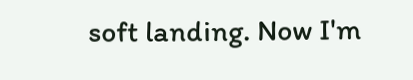soft landing. Now I'm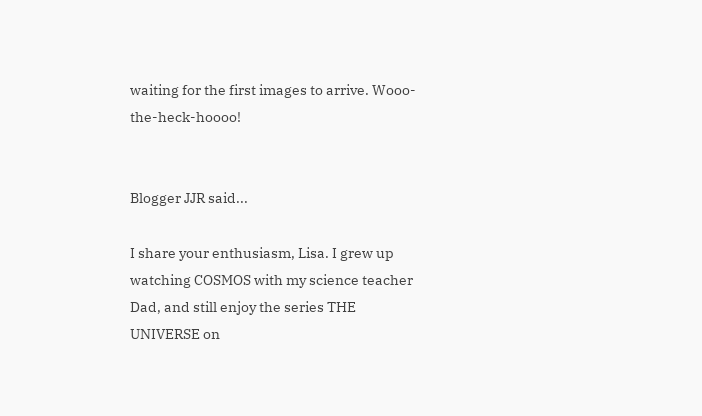waiting for the first images to arrive. Wooo-the-heck-hoooo!


Blogger JJR said...

I share your enthusiasm, Lisa. I grew up watching COSMOS with my science teacher Dad, and still enjoy the series THE UNIVERSE on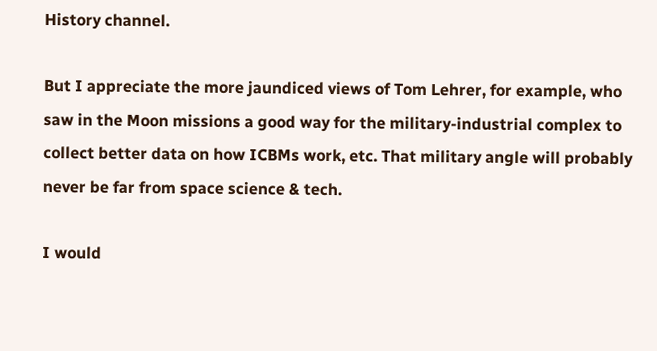History channel.

But I appreciate the more jaundiced views of Tom Lehrer, for example, who saw in the Moon missions a good way for the military-industrial complex to collect better data on how ICBMs work, etc. That military angle will probably never be far from space science & tech.

I would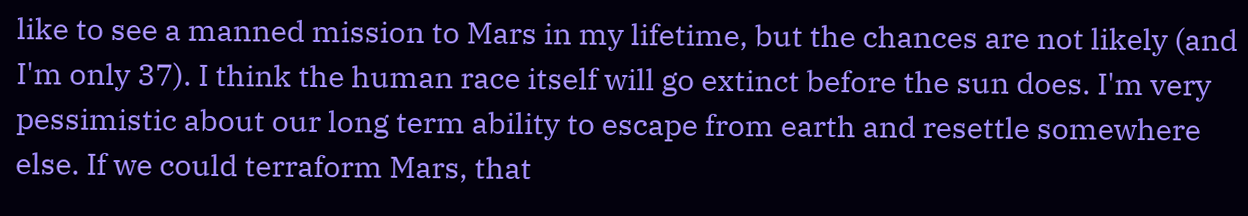like to see a manned mission to Mars in my lifetime, but the chances are not likely (and I'm only 37). I think the human race itself will go extinct before the sun does. I'm very pessimistic about our long term ability to escape from earth and resettle somewhere else. If we could terraform Mars, that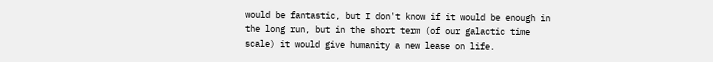would be fantastic, but I don't know if it would be enough in the long run, but in the short term (of our galactic time scale) it would give humanity a new lease on life.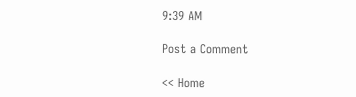9:39 AM

Post a Comment

<< Home